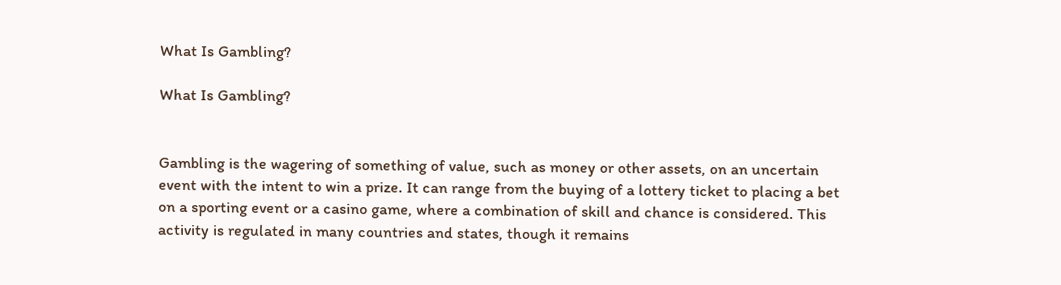What Is Gambling?

What Is Gambling?


Gambling is the wagering of something of value, such as money or other assets, on an uncertain event with the intent to win a prize. It can range from the buying of a lottery ticket to placing a bet on a sporting event or a casino game, where a combination of skill and chance is considered. This activity is regulated in many countries and states, though it remains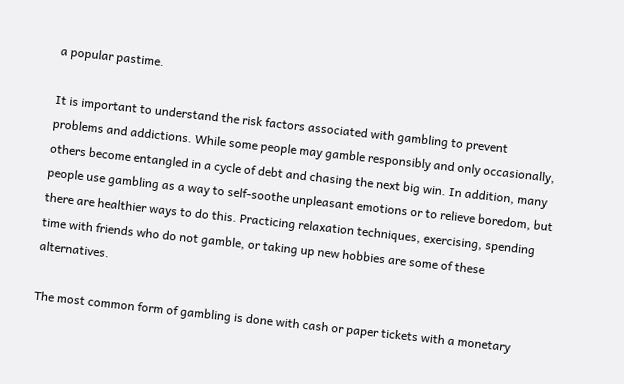a popular pastime.

It is important to understand the risk factors associated with gambling to prevent problems and addictions. While some people may gamble responsibly and only occasionally, others become entangled in a cycle of debt and chasing the next big win. In addition, many people use gambling as a way to self-soothe unpleasant emotions or to relieve boredom, but there are healthier ways to do this. Practicing relaxation techniques, exercising, spending time with friends who do not gamble, or taking up new hobbies are some of these alternatives.

The most common form of gambling is done with cash or paper tickets with a monetary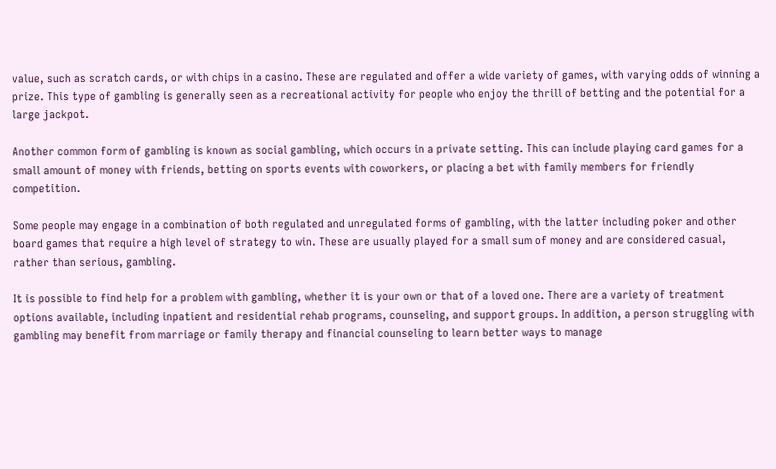value, such as scratch cards, or with chips in a casino. These are regulated and offer a wide variety of games, with varying odds of winning a prize. This type of gambling is generally seen as a recreational activity for people who enjoy the thrill of betting and the potential for a large jackpot.

Another common form of gambling is known as social gambling, which occurs in a private setting. This can include playing card games for a small amount of money with friends, betting on sports events with coworkers, or placing a bet with family members for friendly competition.

Some people may engage in a combination of both regulated and unregulated forms of gambling, with the latter including poker and other board games that require a high level of strategy to win. These are usually played for a small sum of money and are considered casual, rather than serious, gambling.

It is possible to find help for a problem with gambling, whether it is your own or that of a loved one. There are a variety of treatment options available, including inpatient and residential rehab programs, counseling, and support groups. In addition, a person struggling with gambling may benefit from marriage or family therapy and financial counseling to learn better ways to manage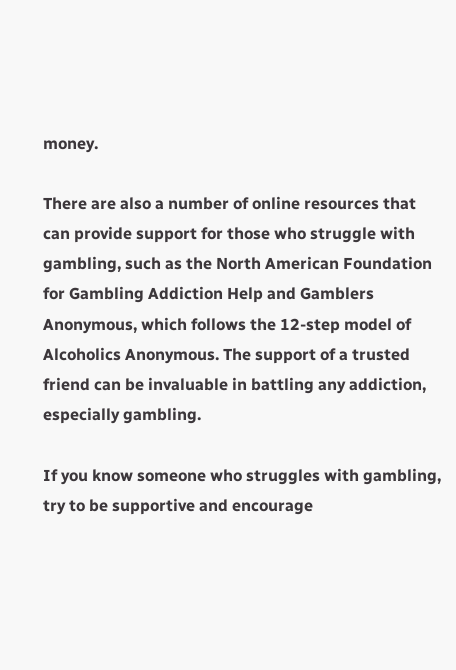money.

There are also a number of online resources that can provide support for those who struggle with gambling, such as the North American Foundation for Gambling Addiction Help and Gamblers Anonymous, which follows the 12-step model of Alcoholics Anonymous. The support of a trusted friend can be invaluable in battling any addiction, especially gambling.

If you know someone who struggles with gambling, try to be supportive and encourage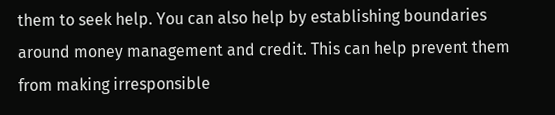them to seek help. You can also help by establishing boundaries around money management and credit. This can help prevent them from making irresponsible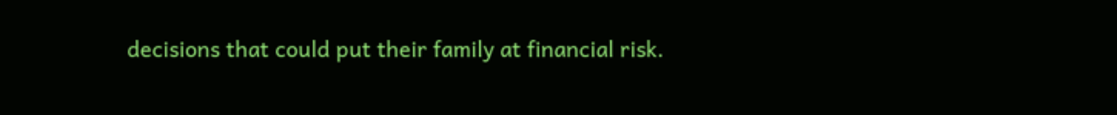decisions that could put their family at financial risk.